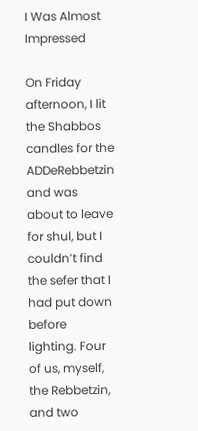I Was Almost Impressed

On Friday afternoon, I lit the Shabbos candles for the ADDeRebbetzin and was about to leave for shul, but I couldn’t find the sefer that I had put down before lighting. Four of us, myself, the Rebbetzin, and two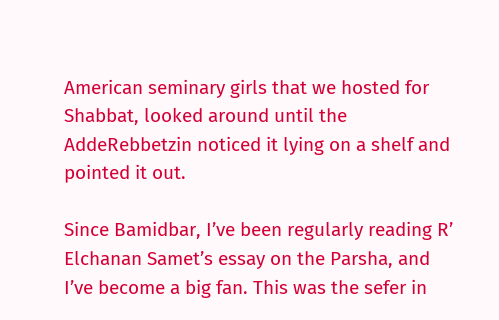American seminary girls that we hosted for Shabbat, looked around until the AddeRebbetzin noticed it lying on a shelf and pointed it out.

Since Bamidbar, I’ve been regularly reading R’ Elchanan Samet’s essay on the Parsha, and I’ve become a big fan. This was the sefer in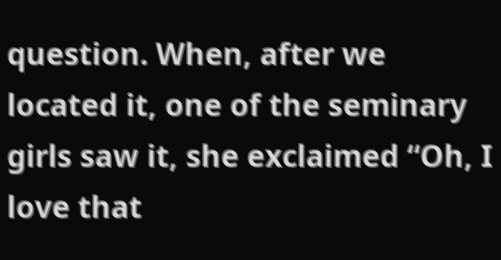question. When, after we located it, one of the seminary girls saw it, she exclaimed “Oh, I love that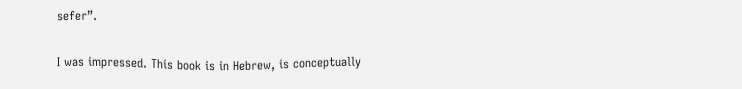sefer”.

I was impressed. This book is in Hebrew, is conceptually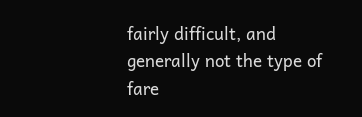fairly difficult, and generally not the type of fare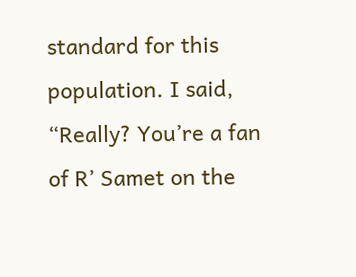standard for this population. I said, “Really? You’re a fan of R’ Samet on the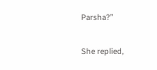Parsha?”

She replied,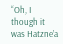“Oh, I though it was Hatzne’a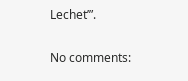Lechet’”.

No comments: